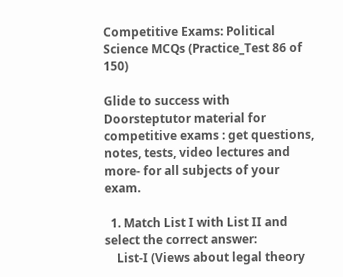Competitive Exams: Political Science MCQs (Practice_Test 86 of 150)

Glide to success with Doorsteptutor material for competitive exams : get questions, notes, tests, video lectures and more- for all subjects of your exam.

  1. Match List I with List II and select the correct answer:
    List-I (Views about legal theory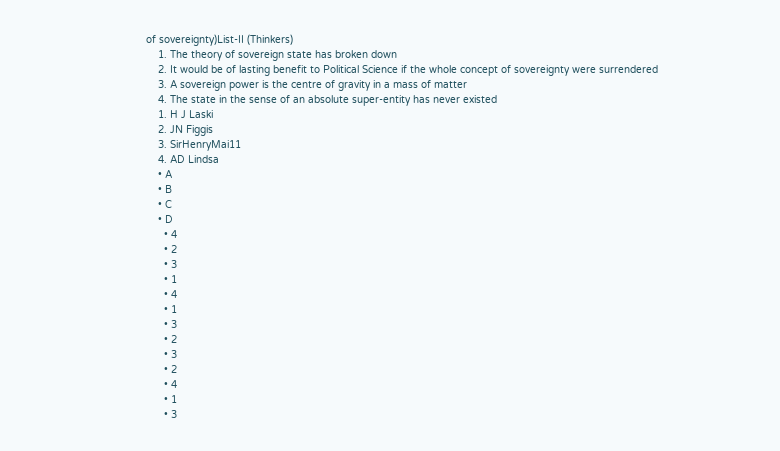of sovereignty)List-II (Thinkers)
    1. The theory of sovereign state has broken down
    2. It would be of lasting benefit to Political Science if the whole concept of sovereignty were surrendered
    3. A sovereign power is the centre of gravity in a mass of matter
    4. The state in the sense of an absolute super-entity has never existed
    1. H J Laski
    2. JN Figgis
    3. SirHenryMai11
    4. AD Lindsa
    • A
    • B
    • C
    • D
      • 4
      • 2
      • 3
      • 1
      • 4
      • 1
      • 3
      • 2
      • 3
      • 2
      • 4
      • 1
      • 3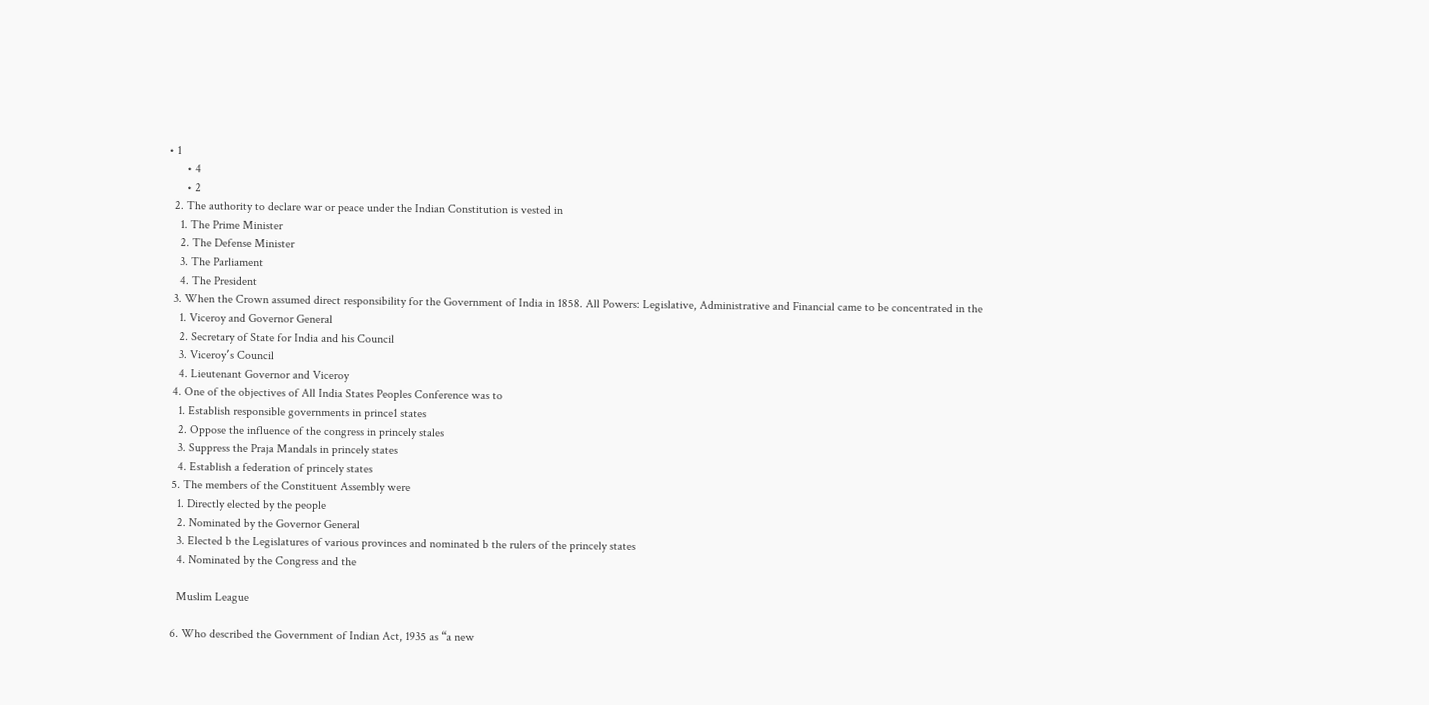• 1
      • 4
      • 2
  2. The authority to declare war or peace under the Indian Constitution is vested in
    1. The Prime Minister
    2. The Defense Minister
    3. The Parliament
    4. The President
  3. When the Crown assumed direct responsibility for the Government of India in 1858. All Powers: Legislative, Administrative and Financial came to be concentrated in the
    1. Viceroy and Governor General
    2. Secretary of State for India and his Council
    3. Viceroy՚s Council
    4. Lieutenant Governor and Viceroy
  4. One of the objectives of All India States Peoples Conference was to
    1. Establish responsible governments in prince1 states
    2. Oppose the influence of the congress in princely stales
    3. Suppress the Praja Mandals in princely states
    4. Establish a federation of princely states
  5. The members of the Constituent Assembly were
    1. Directly elected by the people
    2. Nominated by the Governor General
    3. Elected b the Legislatures of various provinces and nominated b the rulers of the princely states
    4. Nominated by the Congress and the

    Muslim League

  6. Who described the Government of Indian Act, 1935 as “a new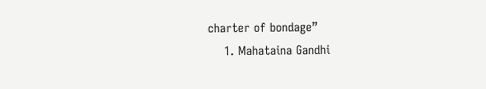charter of bondage”
    1. Mahataina Gandhi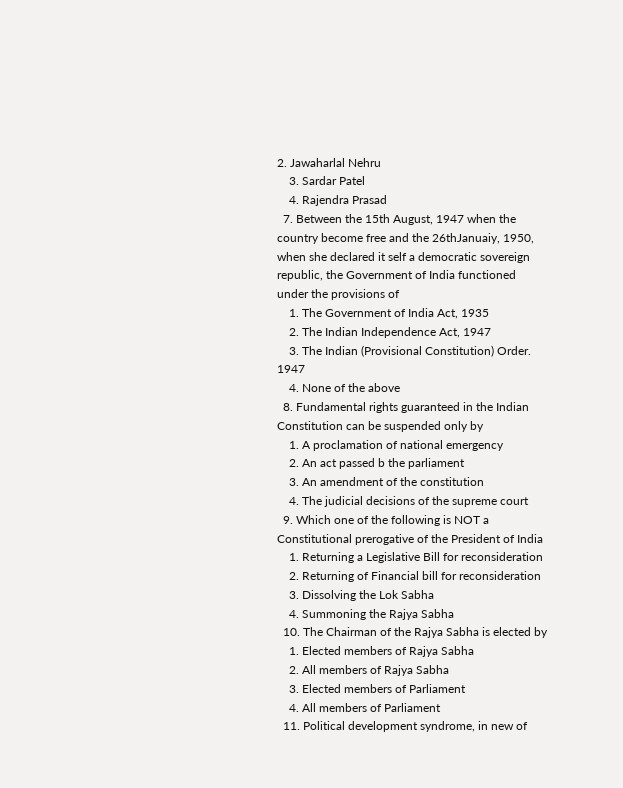2. Jawaharlal Nehru
    3. Sardar Patel
    4. Rajendra Prasad
  7. Between the 15th August, 1947 when the country become free and the 26thJanuaiy, 1950, when she declared it self a democratic sovereign republic, the Government of India functioned under the provisions of
    1. The Government of India Act, 1935
    2. The Indian Independence Act, 1947
    3. The Indian (Provisional Constitution) Order. 1947
    4. None of the above
  8. Fundamental rights guaranteed in the Indian Constitution can be suspended only by
    1. A proclamation of national emergency
    2. An act passed b the parliament
    3. An amendment of the constitution
    4. The judicial decisions of the supreme court
  9. Which one of the following is NOT a Constitutional prerogative of the President of India
    1. Returning a Legislative Bill for reconsideration
    2. Returning of Financial bill for reconsideration
    3. Dissolving the Lok Sabha
    4. Summoning the Rajya Sabha
  10. The Chairman of the Rajya Sabha is elected by
    1. Elected members of Rajya Sabha
    2. All members of Rajya Sabha
    3. Elected members of Parliament
    4. All members of Parliament
  11. Political development syndrome, in new of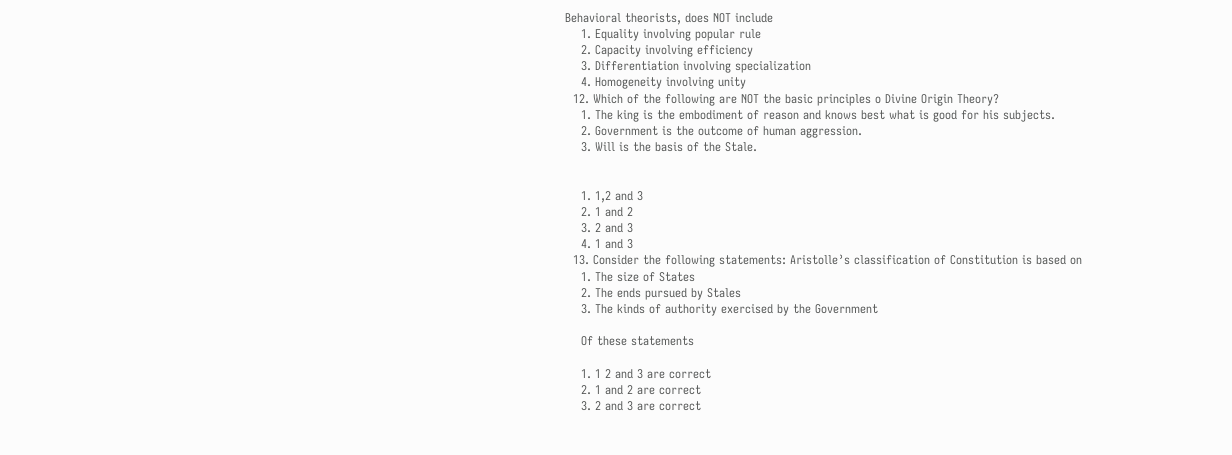Behavioral theorists, does NOT include
    1. Equality involving popular rule
    2. Capacity involving efficiency
    3. Differentiation involving specialization
    4. Homogeneity involving unity
  12. Which of the following are NOT the basic principles o Divine Origin Theory?
    1. The king is the embodiment of reason and knows best what is good for his subjects.
    2. Government is the outcome of human aggression.
    3. Will is the basis of the Stale.


    1. 1,2 and 3
    2. 1 and 2
    3. 2 and 3
    4. 1 and 3
  13. Consider the following statements: Aristolle՚s classification of Constitution is based on
    1. The size of States
    2. The ends pursued by Stales
    3. The kinds of authority exercised by the Government

    Of these statements

    1. 1 2 and 3 are correct
    2. 1 and 2 are correct
    3. 2 and 3 are correct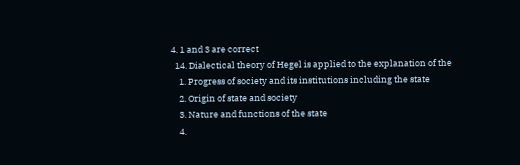4. 1 and 3 are correct
  14. Dialectical theory of Hegel is applied to the explanation of the
    1. Progress of society and its institutions including the state
    2. Origin of state and society
    3. Nature and functions of the state
    4.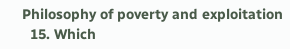Philosophy of poverty and exploitation
  15. Which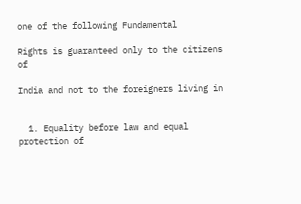one of the following Fundamental

Rights is guaranteed only to the citizens of

India and not to the foreigners living in


  1. Equality before law and equal protection of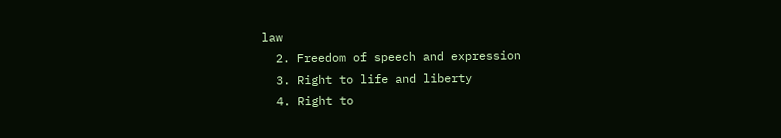law
  2. Freedom of speech and expression
  3. Right to life and liberty
  4. Right to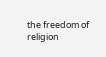the freedom of religion